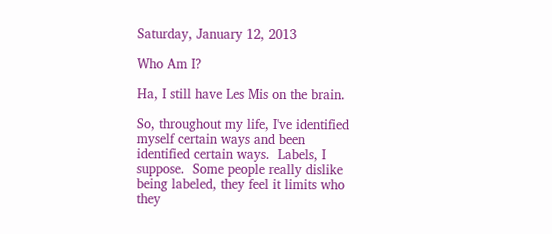Saturday, January 12, 2013

Who Am I?

Ha, I still have Les Mis on the brain.

So, throughout my life, I've identified myself certain ways and been identified certain ways.  Labels, I suppose.  Some people really dislike being labeled, they feel it limits who they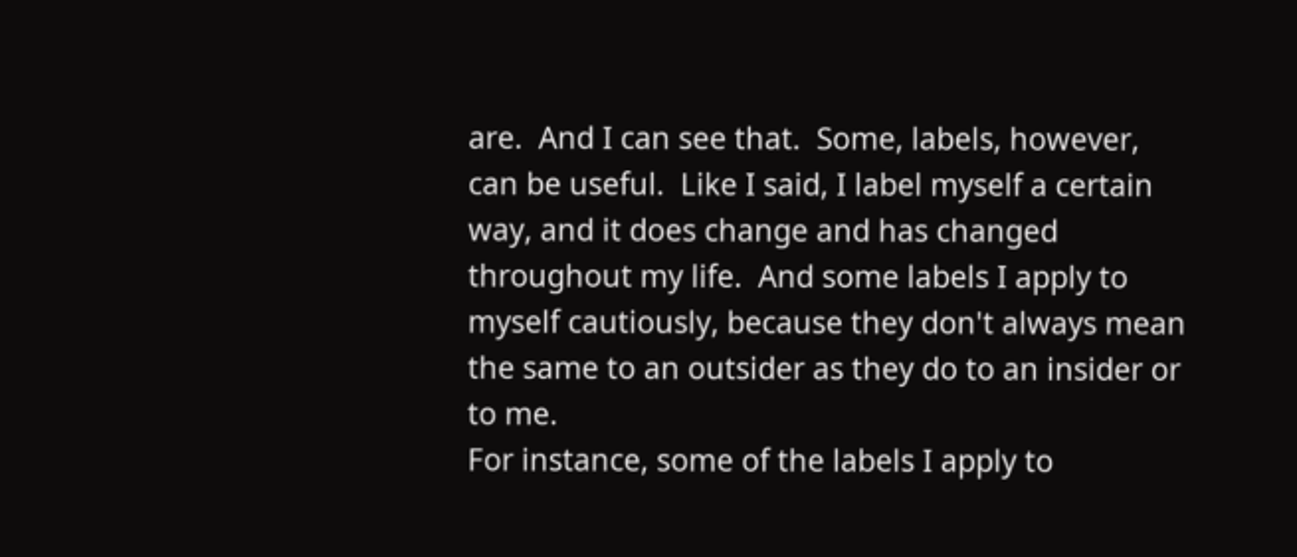are.  And I can see that.  Some, labels, however, can be useful.  Like I said, I label myself a certain way, and it does change and has changed throughout my life.  And some labels I apply to myself cautiously, because they don't always mean the same to an outsider as they do to an insider or to me.
For instance, some of the labels I apply to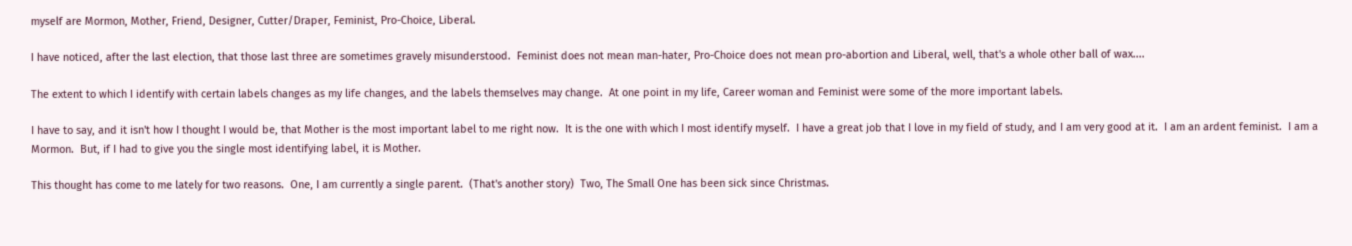myself are Mormon, Mother, Friend, Designer, Cutter/Draper, Feminist, Pro-Choice, Liberal.

I have noticed, after the last election, that those last three are sometimes gravely misunderstood.  Feminist does not mean man-hater, Pro-Choice does not mean pro-abortion and Liberal, well, that's a whole other ball of wax....

The extent to which I identify with certain labels changes as my life changes, and the labels themselves may change.  At one point in my life, Career woman and Feminist were some of the more important labels.

I have to say, and it isn't how I thought I would be, that Mother is the most important label to me right now.  It is the one with which I most identify myself.  I have a great job that I love in my field of study, and I am very good at it.  I am an ardent feminist.  I am a Mormon.  But, if I had to give you the single most identifying label, it is Mother.

This thought has come to me lately for two reasons.  One, I am currently a single parent.  (That's another story)  Two, The Small One has been sick since Christmas.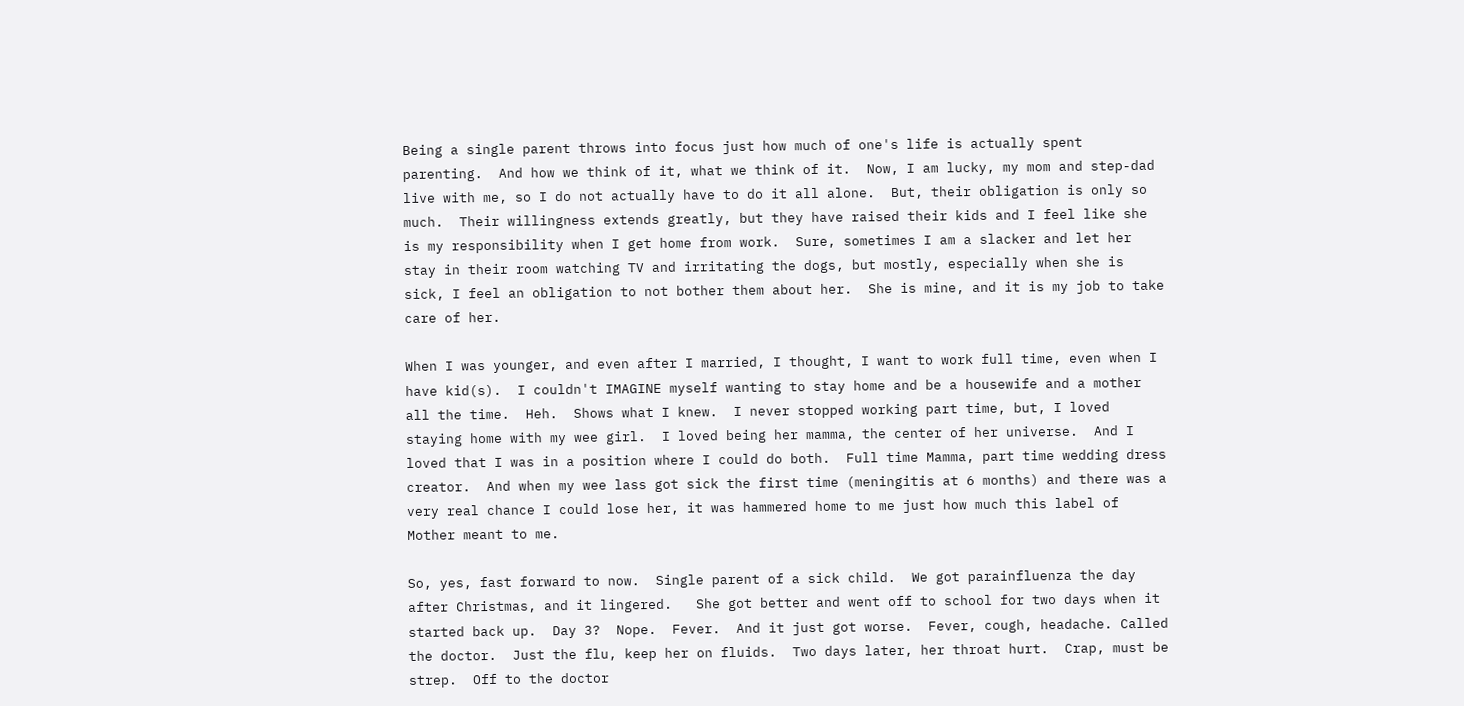Being a single parent throws into focus just how much of one's life is actually spent parenting.  And how we think of it, what we think of it.  Now, I am lucky, my mom and step-dad live with me, so I do not actually have to do it all alone.  But, their obligation is only so much.  Their willingness extends greatly, but they have raised their kids and I feel like she is my responsibility when I get home from work.  Sure, sometimes I am a slacker and let her stay in their room watching TV and irritating the dogs, but mostly, especially when she is sick, I feel an obligation to not bother them about her.  She is mine, and it is my job to take care of her.

When I was younger, and even after I married, I thought, I want to work full time, even when I have kid(s).  I couldn't IMAGINE myself wanting to stay home and be a housewife and a mother all the time.  Heh.  Shows what I knew.  I never stopped working part time, but, I loved staying home with my wee girl.  I loved being her mamma, the center of her universe.  And I loved that I was in a position where I could do both.  Full time Mamma, part time wedding dress creator.  And when my wee lass got sick the first time (meningitis at 6 months) and there was a very real chance I could lose her, it was hammered home to me just how much this label of Mother meant to me.

So, yes, fast forward to now.  Single parent of a sick child.  We got parainfluenza the day after Christmas, and it lingered.   She got better and went off to school for two days when it started back up.  Day 3?  Nope.  Fever.  And it just got worse.  Fever, cough, headache. Called the doctor.  Just the flu, keep her on fluids.  Two days later, her throat hurt.  Crap, must be strep.  Off to the doctor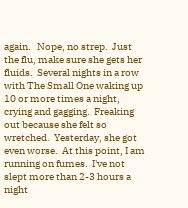again.   Nope, no strep.  Just the flu, make sure she gets her fluids.  Several nights in a row with The Small One waking up 10 or more times a night, crying and gagging.  Freaking out because she felt so wretched.  Yesterday, she got even worse.  At this point, I am running on fumes.  I've not slept more than 2-3 hours a night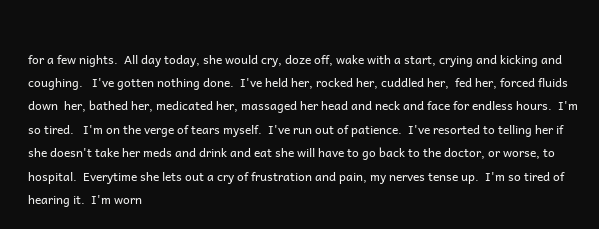for a few nights.  All day today, she would cry, doze off, wake with a start, crying and kicking and coughing.   I've gotten nothing done.  I've held her, rocked her, cuddled her,  fed her, forced fluids down  her, bathed her, medicated her, massaged her head and neck and face for endless hours.  I'm so tired.   I'm on the verge of tears myself.  I've run out of patience.  I've resorted to telling her if she doesn't take her meds and drink and eat she will have to go back to the doctor, or worse, to hospital.  Everytime she lets out a cry of frustration and pain, my nerves tense up.  I'm so tired of hearing it.  I'm worn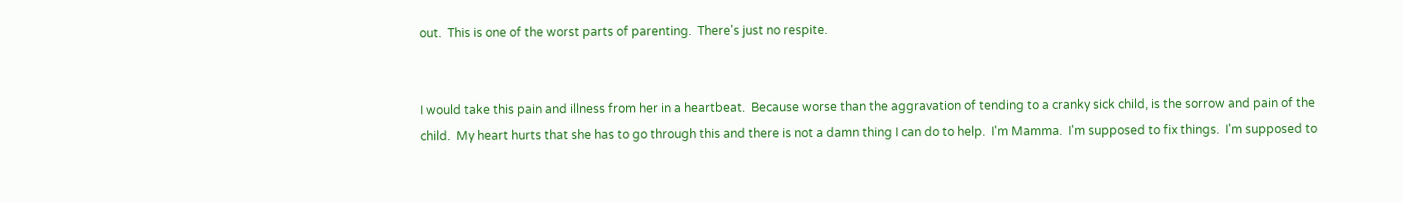out.  This is one of the worst parts of parenting.  There's just no respite.


I would take this pain and illness from her in a heartbeat.  Because worse than the aggravation of tending to a cranky sick child, is the sorrow and pain of the child.  My heart hurts that she has to go through this and there is not a damn thing I can do to help.  I'm Mamma.  I'm supposed to fix things.  I'm supposed to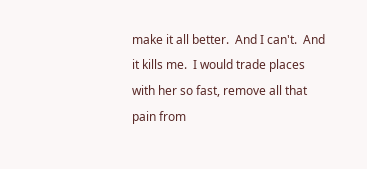make it all better.  And I can't.  And it kills me.  I would trade places with her so fast, remove all that pain from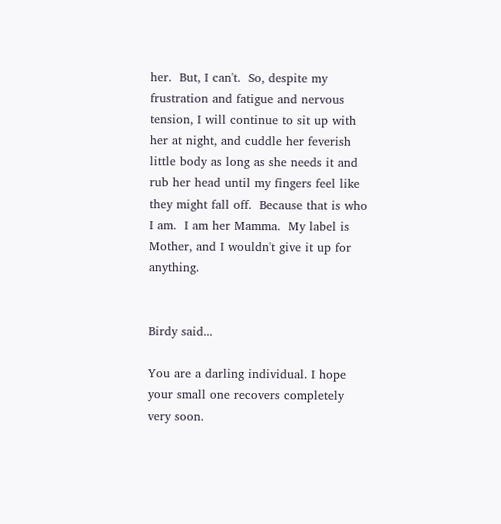her.  But, I can't.  So, despite my frustration and fatigue and nervous tension, I will continue to sit up with her at night, and cuddle her feverish little body as long as she needs it and rub her head until my fingers feel like they might fall off.  Because that is who I am.  I am her Mamma.  My label is Mother, and I wouldn't give it up for anything.


Birdy said...

You are a darling individual. I hope your small one recovers completely very soon.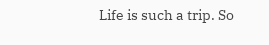Life is such a trip. So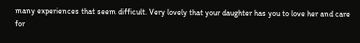many experiences that seem difficult. Very lovely that your daughter has you to love her and care for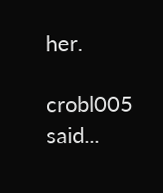her.

crobl005 said...